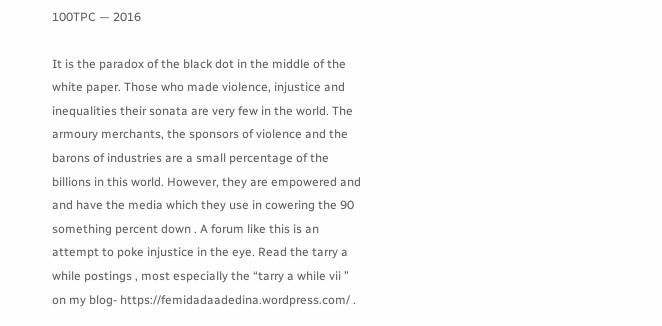100TPC — 2016

It is the paradox of the black dot in the middle of the white paper. Those who made violence, injustice and inequalities their sonata are very few in the world. The armoury merchants, the sponsors of violence and the barons of industries are a small percentage of the billions in this world. However, they are empowered and and have the media which they use in cowering the 90 something percent down . A forum like this is an attempt to poke injustice in the eye. Read the tarry a while postings , most especially the “tarry a while vii ” on my blog- https://femidadaadedina.wordpress.com/ .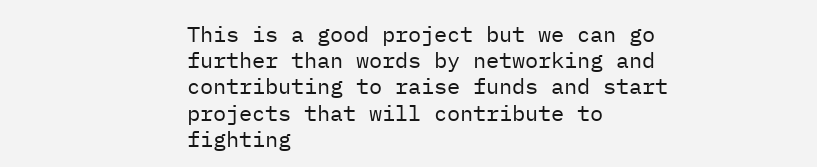This is a good project but we can go further than words by networking and contributing to raise funds and start projects that will contribute to fighting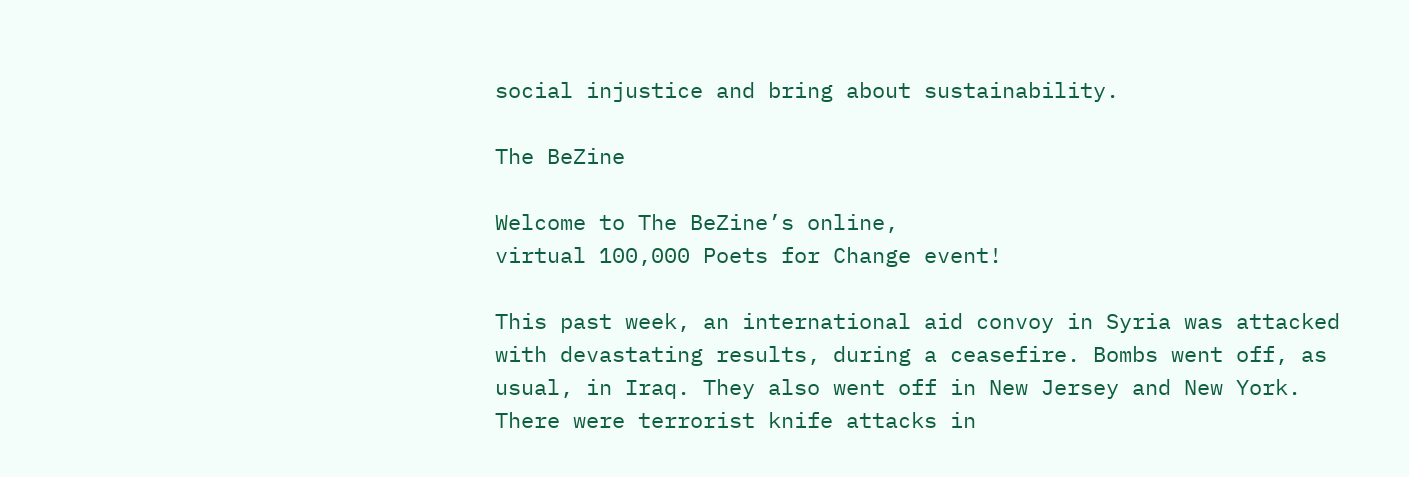social injustice and bring about sustainability.

The BeZine

Welcome to The BeZine’s online,
virtual 100,000 Poets for Change event!

This past week, an international aid convoy in Syria was attacked with devastating results, during a ceasefire. Bombs went off, as usual, in Iraq. They also went off in New Jersey and New York. There were terrorist knife attacks in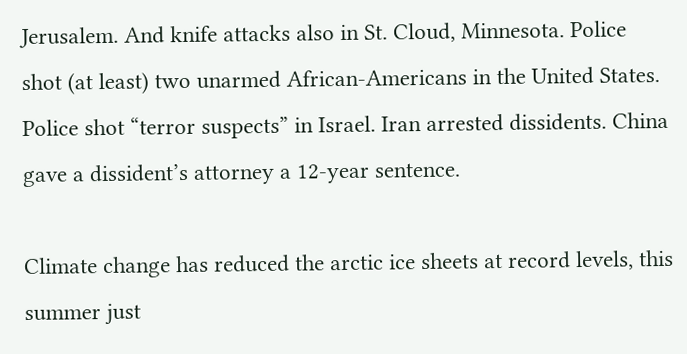Jerusalem. And knife attacks also in St. Cloud, Minnesota. Police shot (at least) two unarmed African-Americans in the United States. Police shot “terror suspects” in Israel. Iran arrested dissidents. China gave a dissident’s attorney a 12-year sentence.

Climate change has reduced the arctic ice sheets at record levels, this summer just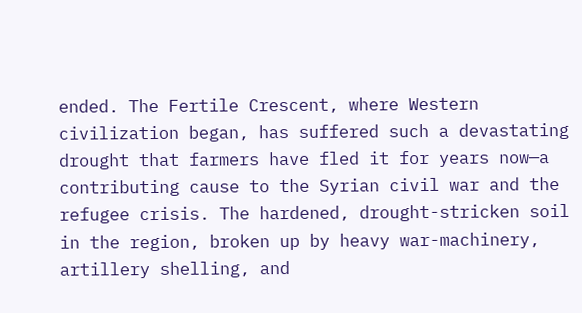ended. The Fertile Crescent, where Western civilization began, has suffered such a devastating drought that farmers have fled it for years now—a contributing cause to the Syrian civil war and the refugee crisis. The hardened, drought-stricken soil in the region, broken up by heavy war-machinery, artillery shelling, and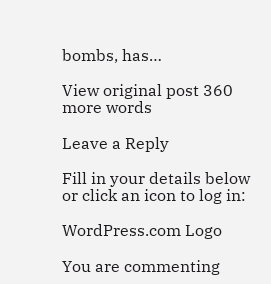bombs, has…

View original post 360 more words

Leave a Reply

Fill in your details below or click an icon to log in:

WordPress.com Logo

You are commenting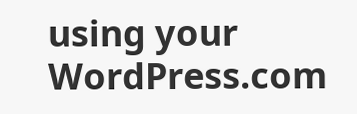using your WordPress.com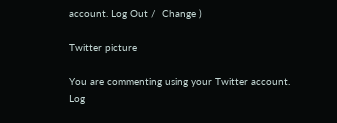account. Log Out /  Change )

Twitter picture

You are commenting using your Twitter account. Log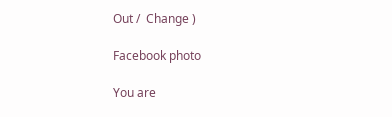Out /  Change )

Facebook photo

You are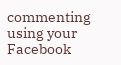commenting using your Facebook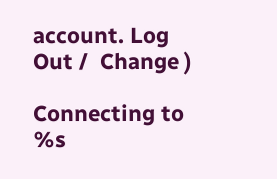account. Log Out /  Change )

Connecting to %s